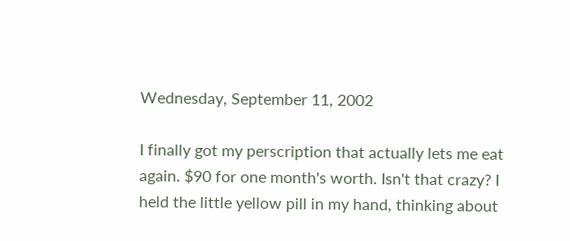Wednesday, September 11, 2002

I finally got my perscription that actually lets me eat again. $90 for one month's worth. Isn't that crazy? I held the little yellow pill in my hand, thinking about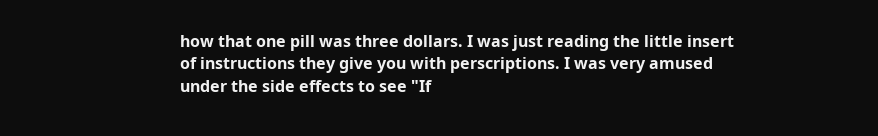how that one pill was three dollars. I was just reading the little insert of instructions they give you with perscriptions. I was very amused under the side effects to see "If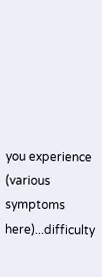you experience (various symptoms here)...difficulty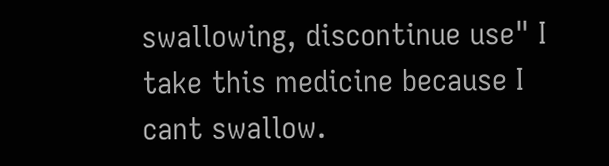swallowing, discontinue use" I take this medicine because I cant swallow.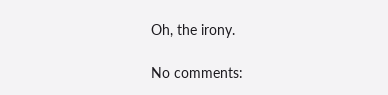Oh, the irony.

No comments: